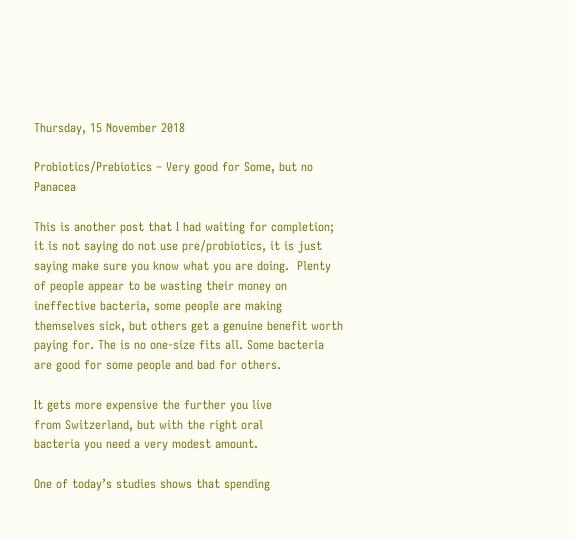Thursday, 15 November 2018

Probiotics/Prebiotics – Very good for Some, but no Panacea

This is another post that I had waiting for completion; it is not saying do not use pre/probiotics, it is just saying make sure you know what you are doing.  Plenty of people appear to be wasting their money on ineffective bacteria, some people are making themselves sick, but others get a genuine benefit worth paying for. The is no one-size fits all. Some bacteria are good for some people and bad for others.

It gets more expensive the further you live
from Switzerland, but with the right oral
bacteria you need a very modest amount.

One of today’s studies shows that spending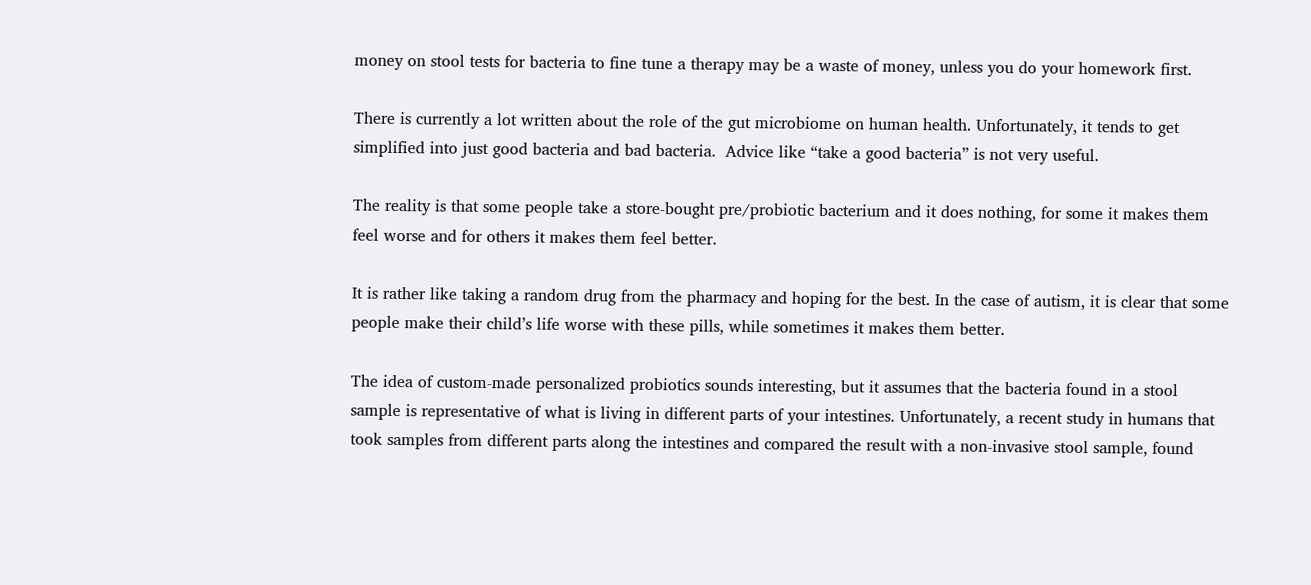money on stool tests for bacteria to fine tune a therapy may be a waste of money, unless you do your homework first.

There is currently a lot written about the role of the gut microbiome on human health. Unfortunately, it tends to get simplified into just good bacteria and bad bacteria.  Advice like “take a good bacteria” is not very useful.

The reality is that some people take a store-bought pre/probiotic bacterium and it does nothing, for some it makes them feel worse and for others it makes them feel better.

It is rather like taking a random drug from the pharmacy and hoping for the best. In the case of autism, it is clear that some people make their child’s life worse with these pills, while sometimes it makes them better.

The idea of custom-made personalized probiotics sounds interesting, but it assumes that the bacteria found in a stool sample is representative of what is living in different parts of your intestines. Unfortunately, a recent study in humans that took samples from different parts along the intestines and compared the result with a non-invasive stool sample, found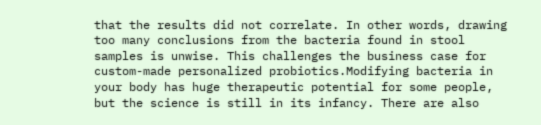that the results did not correlate. In other words, drawing too many conclusions from the bacteria found in stool samples is unwise. This challenges the business case for   custom-made personalized probiotics.Modifying bacteria in your body has huge therapeutic potential for some people, but the science is still in its infancy. There are also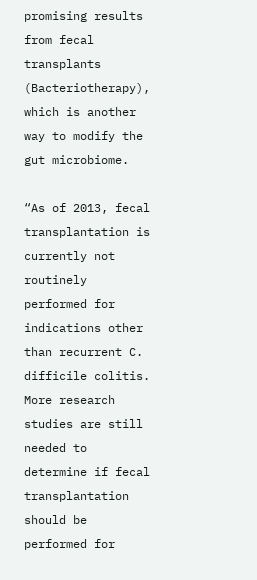promising results from fecal transplants (Bacteriotherapy), which is another way to modify the gut microbiome.

“As of 2013, fecal transplantation is currently not routinely performed for indications other than recurrent C. difficile colitis. More research studies are still needed to determine if fecal transplantation should be performed for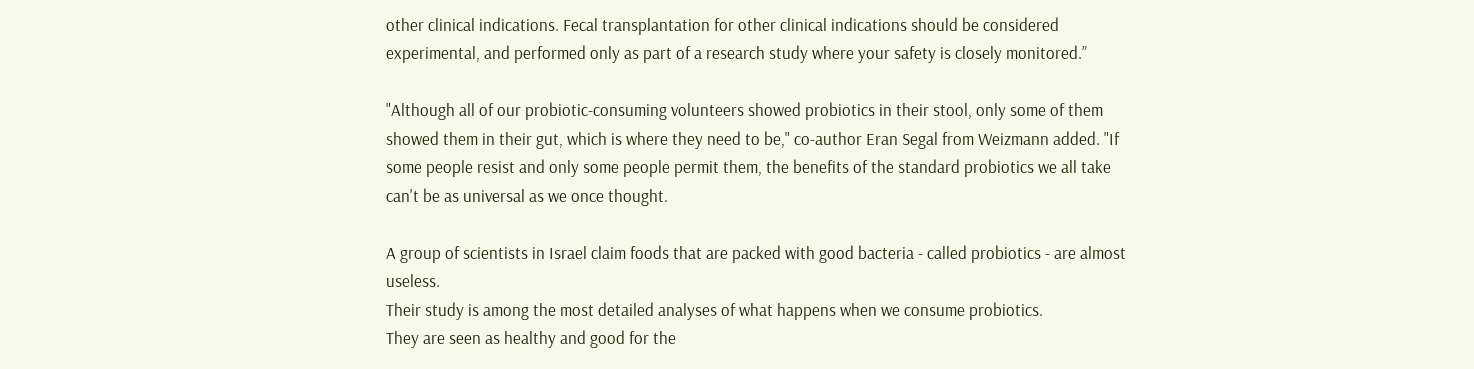other clinical indications. Fecal transplantation for other clinical indications should be considered experimental, and performed only as part of a research study where your safety is closely monitored.”

"Although all of our probiotic-consuming volunteers showed probiotics in their stool, only some of them showed them in their gut, which is where they need to be," co-author Eran Segal from Weizmann added. "If some people resist and only some people permit them, the benefits of the standard probiotics we all take can't be as universal as we once thought.

A group of scientists in Israel claim foods that are packed with good bacteria - called probiotics - are almost useless.
Their study is among the most detailed analyses of what happens when we consume probiotics.
They are seen as healthy and good for the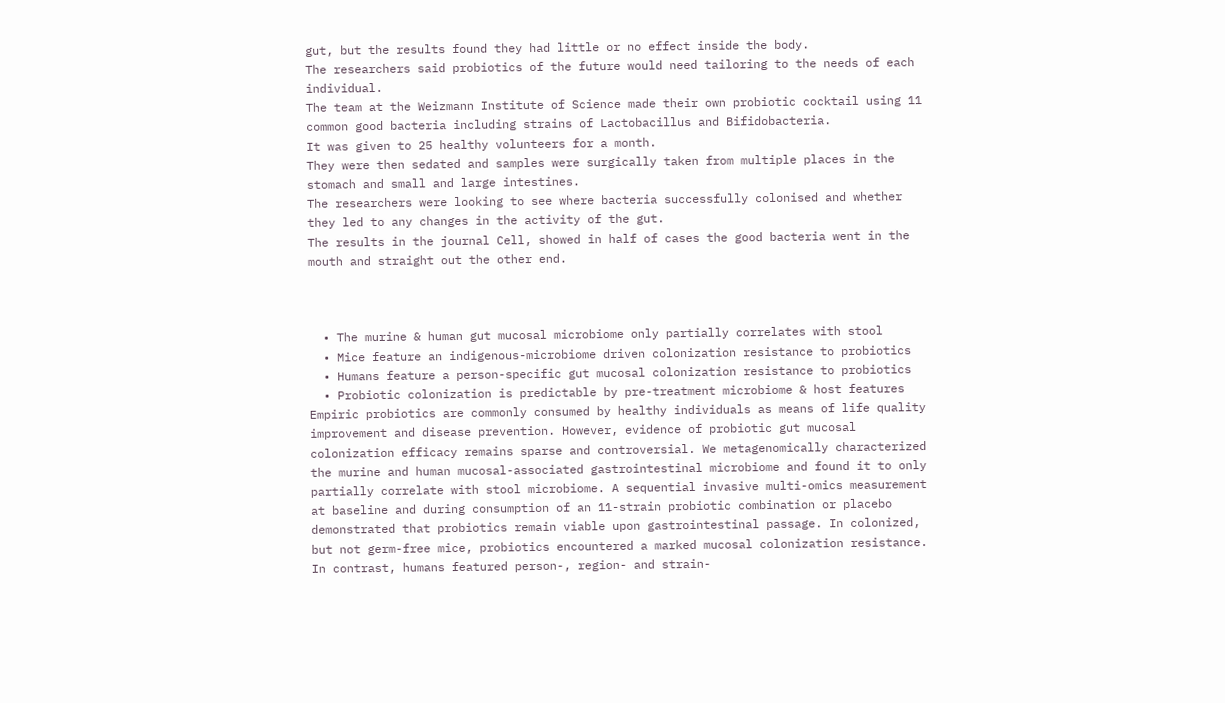gut, but the results found they had little or no effect inside the body.
The researchers said probiotics of the future would need tailoring to the needs of each individual.
The team at the Weizmann Institute of Science made their own probiotic cocktail using 11 common good bacteria including strains of Lactobacillus and Bifidobacteria.
It was given to 25 healthy volunteers for a month.
They were then sedated and samples were surgically taken from multiple places in the stomach and small and large intestines.
The researchers were looking to see where bacteria successfully colonised and whether they led to any changes in the activity of the gut.
The results in the journal Cell, showed in half of cases the good bacteria went in the mouth and straight out the other end.



  • The murine & human gut mucosal microbiome only partially correlates with stool
  • Mice feature an indigenous-microbiome driven colonization resistance to probiotics
  • Humans feature a person-specific gut mucosal colonization resistance to probiotics
  • Probiotic colonization is predictable by pre-treatment microbiome & host features
Empiric probiotics are commonly consumed by healthy individuals as means of life quality improvement and disease prevention. However, evidence of probiotic gut mucosal colonization efficacy remains sparse and controversial. We metagenomically characterized the murine and human mucosal-associated gastrointestinal microbiome and found it to only partially correlate with stool microbiome. A sequential invasive multi-omics measurement at baseline and during consumption of an 11-strain probiotic combination or placebo demonstrated that probiotics remain viable upon gastrointestinal passage. In colonized, but not germ-free mice, probiotics encountered a marked mucosal colonization resistance. In contrast, humans featured person-, region- and strain-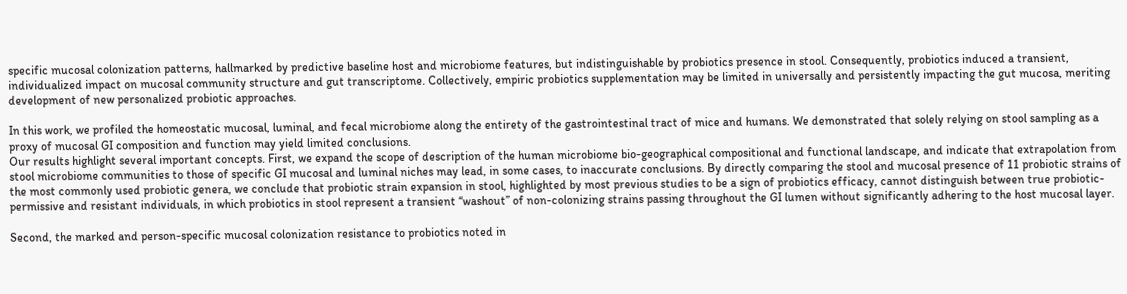specific mucosal colonization patterns, hallmarked by predictive baseline host and microbiome features, but indistinguishable by probiotics presence in stool. Consequently, probiotics induced a transient, individualized impact on mucosal community structure and gut transcriptome. Collectively, empiric probiotics supplementation may be limited in universally and persistently impacting the gut mucosa, meriting development of new personalized probiotic approaches.

In this work, we profiled the homeostatic mucosal, luminal, and fecal microbiome along the entirety of the gastrointestinal tract of mice and humans. We demonstrated that solely relying on stool sampling as a proxy of mucosal GI composition and function may yield limited conclusions.
Our results highlight several important concepts. First, we expand the scope of description of the human microbiome bio-geographical compositional and functional landscape, and indicate that extrapolation from stool microbiome communities to those of specific GI mucosal and luminal niches may lead, in some cases, to inaccurate conclusions. By directly comparing the stool and mucosal presence of 11 probiotic strains of the most commonly used probiotic genera, we conclude that probiotic strain expansion in stool, highlighted by most previous studies to be a sign of probiotics efficacy, cannot distinguish between true probiotic-permissive and resistant individuals, in which probiotics in stool represent a transient ‘‘washout’’ of non-colonizing strains passing throughout the GI lumen without significantly adhering to the host mucosal layer.

Second, the marked and person-specific mucosal colonization resistance to probiotics noted in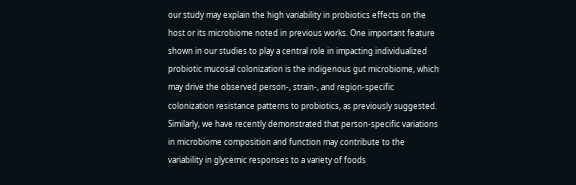our study may explain the high variability in probiotics effects on the host or its microbiome noted in previous works. One important feature shown in our studies to play a central role in impacting individualized probiotic mucosal colonization is the indigenous gut microbiome, which may drive the observed person-, strain-, and region-specific colonization resistance patterns to probiotics, as previously suggested. Similarly, we have recently demonstrated that person-specific variations in microbiome composition and function may contribute to the variability in glycemic responses to a variety of foods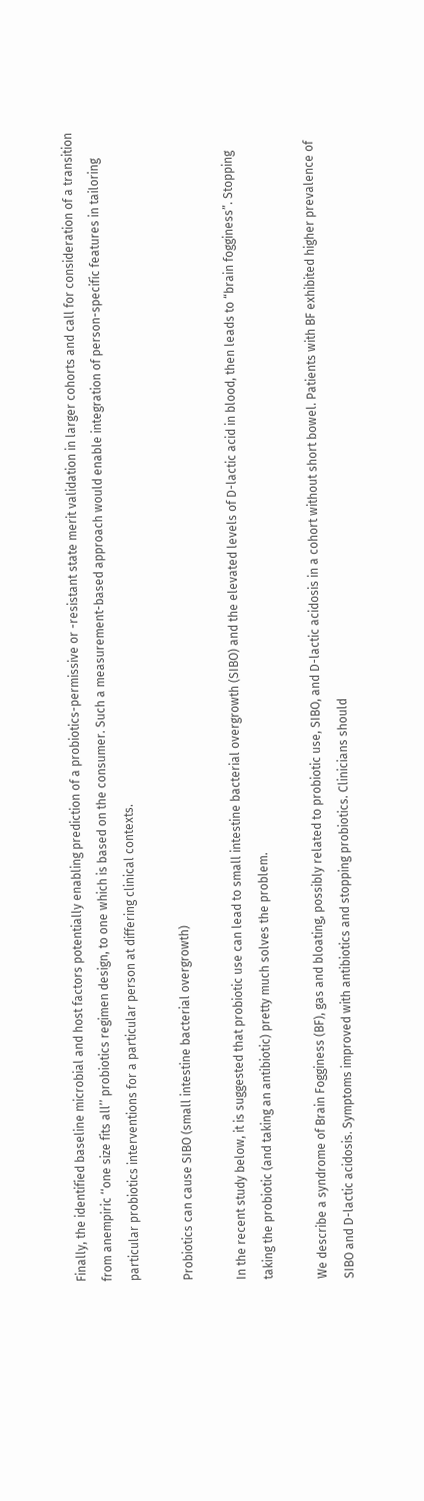Finally, the identified baseline microbial and host factors potentially enabling prediction of a probiotics-permissive or -resistant state merit validation in larger cohorts and call for consideration of a transition from anempiric ‘‘one size fits all’’ probiotics regimen design, to one which is based on the consumer. Such a measurement-based approach would enable integration of person-specific features in tailoring particular probiotics interventions for a particular person at differing clinical contexts.

Probiotics can cause SIBO (small intestine bacterial overgrowth)

In the recent study below, it is suggested that probiotic use can lead to small intestine bacterial overgrowth (SIBO) and the elevated levels of D-lactic acid in blood, then leads to “brain fogginess”. Stopping taking the probiotic (and taking an antibiotic) pretty much solves the problem.

We describe a syndrome of Brain Fogginess (BF), gas and bloating, possibly related to probiotic use, SIBO, and D-lactic acidosis in a cohort without short bowel. Patients with BF exhibited higher prevalence of SIBO and D-lactic acidosis. Symptoms improved with antibiotics and stopping probiotics. Clinicians should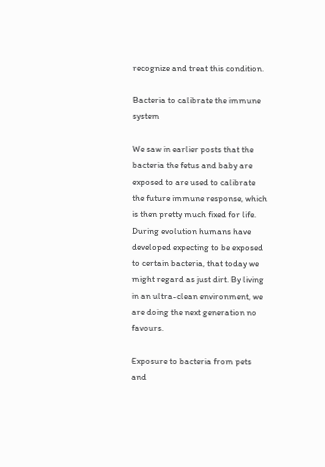recognize and treat this condition.

Bacteria to calibrate the immune system

We saw in earlier posts that the bacteria the fetus and baby are exposed to are used to calibrate the future immune response, which is then pretty much fixed for life. During evolution humans have developed expecting to be exposed to certain bacteria, that today we might regard as just dirt. By living in an ultra-clean environment, we are doing the next generation no favours.

Exposure to bacteria from pets and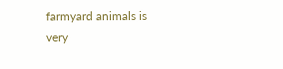farmyard animals is very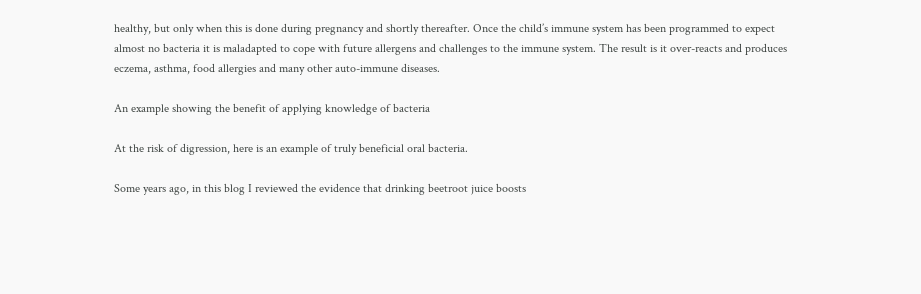healthy, but only when this is done during pregnancy and shortly thereafter. Once the child’s immune system has been programmed to expect almost no bacteria it is maladapted to cope with future allergens and challenges to the immune system. The result is it over-reacts and produces eczema, asthma, food allergies and many other auto-immune diseases.

An example showing the benefit of applying knowledge of bacteria

At the risk of digression, here is an example of truly beneficial oral bacteria.

Some years ago, in this blog I reviewed the evidence that drinking beetroot juice boosts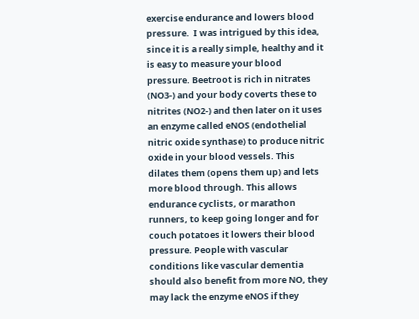exercise endurance and lowers blood pressure.  I was intrigued by this idea, since it is a really simple, healthy and it is easy to measure your blood pressure. Beetroot is rich in nitrates (NO3-) and your body coverts these to nitrites (NO2-) and then later on it uses an enzyme called eNOS (endothelial nitric oxide synthase) to produce nitric oxide in your blood vessels. This dilates them (opens them up) and lets more blood through. This allows endurance cyclists, or marathon runners, to keep going longer and for couch potatoes it lowers their blood pressure. People with vascular conditions like vascular dementia should also benefit from more NO, they may lack the enzyme eNOS if they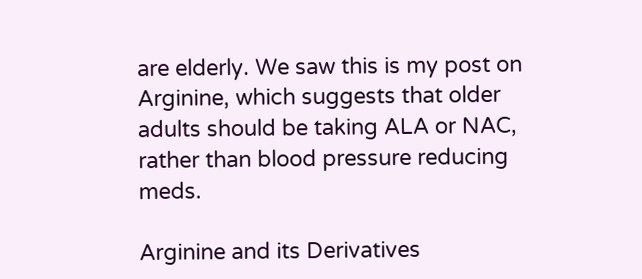are elderly. We saw this is my post on Arginine, which suggests that older adults should be taking ALA or NAC, rather than blood pressure reducing meds.

Arginine and its Derivatives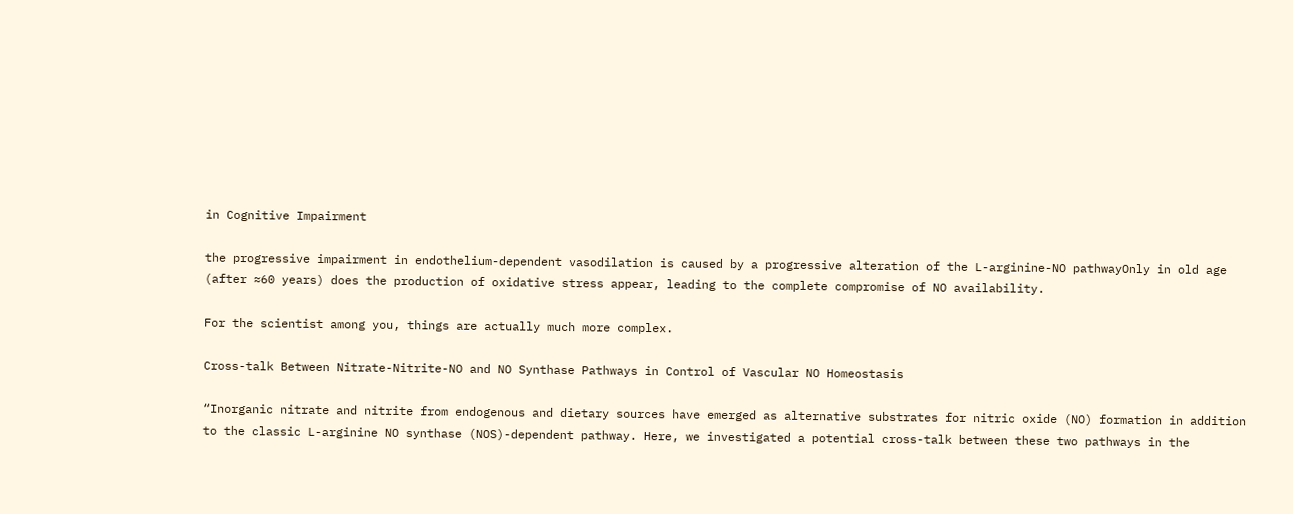in Cognitive Impairment

the progressive impairment in endothelium-dependent vasodilation is caused by a progressive alteration of the L-arginine-NO pathwayOnly in old age (after ≈60 years) does the production of oxidative stress appear, leading to the complete compromise of NO availability.

For the scientist among you, things are actually much more complex.

Cross-talk Between Nitrate-Nitrite-NO and NO Synthase Pathways in Control of Vascular NO Homeostasis

“Inorganic nitrate and nitrite from endogenous and dietary sources have emerged as alternative substrates for nitric oxide (NO) formation in addition to the classic L-arginine NO synthase (NOS)-dependent pathway. Here, we investigated a potential cross-talk between these two pathways in the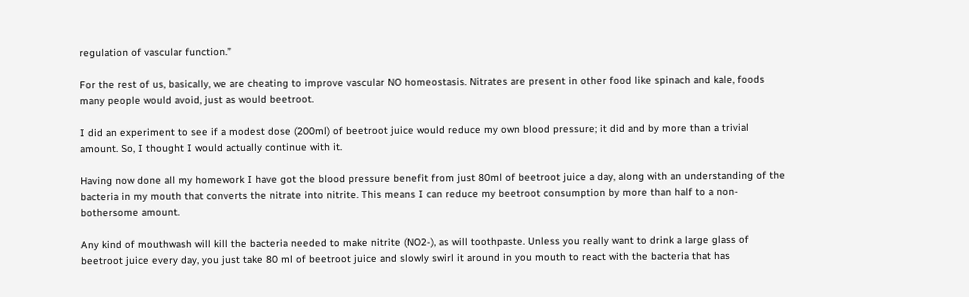regulation of vascular function.”

For the rest of us, basically, we are cheating to improve vascular NO homeostasis. Nitrates are present in other food like spinach and kale, foods many people would avoid, just as would beetroot.

I did an experiment to see if a modest dose (200ml) of beetroot juice would reduce my own blood pressure; it did and by more than a trivial amount. So, I thought I would actually continue with it.

Having now done all my homework I have got the blood pressure benefit from just 80ml of beetroot juice a day, along with an understanding of the bacteria in my mouth that converts the nitrate into nitrite. This means I can reduce my beetroot consumption by more than half to a non-bothersome amount.

Any kind of mouthwash will kill the bacteria needed to make nitrite (NO2-), as will toothpaste. Unless you really want to drink a large glass of beetroot juice every day, you just take 80 ml of beetroot juice and slowly swirl it around in you mouth to react with the bacteria that has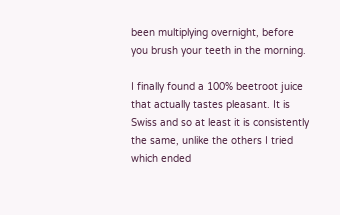been multiplying overnight, before you brush your teeth in the morning.

I finally found a 100% beetroot juice that actually tastes pleasant. It is Swiss and so at least it is consistently the same, unlike the others I tried which ended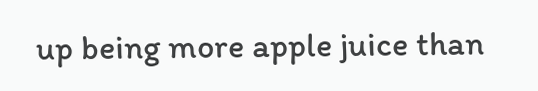up being more apple juice than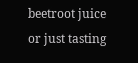beetroot juice or just tasting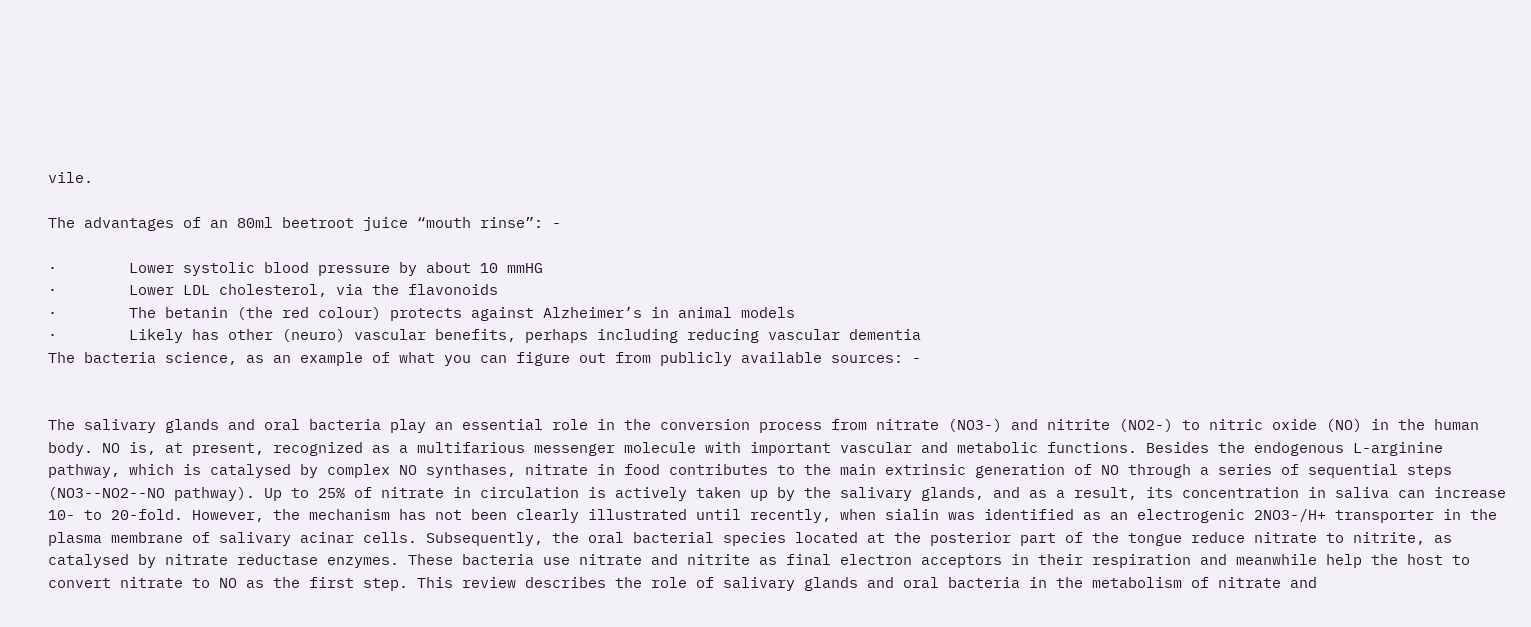vile.

The advantages of an 80ml beetroot juice “mouth rinse”: -

·        Lower systolic blood pressure by about 10 mmHG
·        Lower LDL cholesterol, via the flavonoids
·        The betanin (the red colour) protects against Alzheimer’s in animal models
·        Likely has other (neuro) vascular benefits, perhaps including reducing vascular dementia
The bacteria science, as an example of what you can figure out from publicly available sources: -


The salivary glands and oral bacteria play an essential role in the conversion process from nitrate (NO3-) and nitrite (NO2-) to nitric oxide (NO) in the human body. NO is, at present, recognized as a multifarious messenger molecule with important vascular and metabolic functions. Besides the endogenous L-arginine pathway, which is catalysed by complex NO synthases, nitrate in food contributes to the main extrinsic generation of NO through a series of sequential steps (NO3--NO2--NO pathway). Up to 25% of nitrate in circulation is actively taken up by the salivary glands, and as a result, its concentration in saliva can increase 10- to 20-fold. However, the mechanism has not been clearly illustrated until recently, when sialin was identified as an electrogenic 2NO3-/H+ transporter in the plasma membrane of salivary acinar cells. Subsequently, the oral bacterial species located at the posterior part of the tongue reduce nitrate to nitrite, as catalysed by nitrate reductase enzymes. These bacteria use nitrate and nitrite as final electron acceptors in their respiration and meanwhile help the host to convert nitrate to NO as the first step. This review describes the role of salivary glands and oral bacteria in the metabolism of nitrate and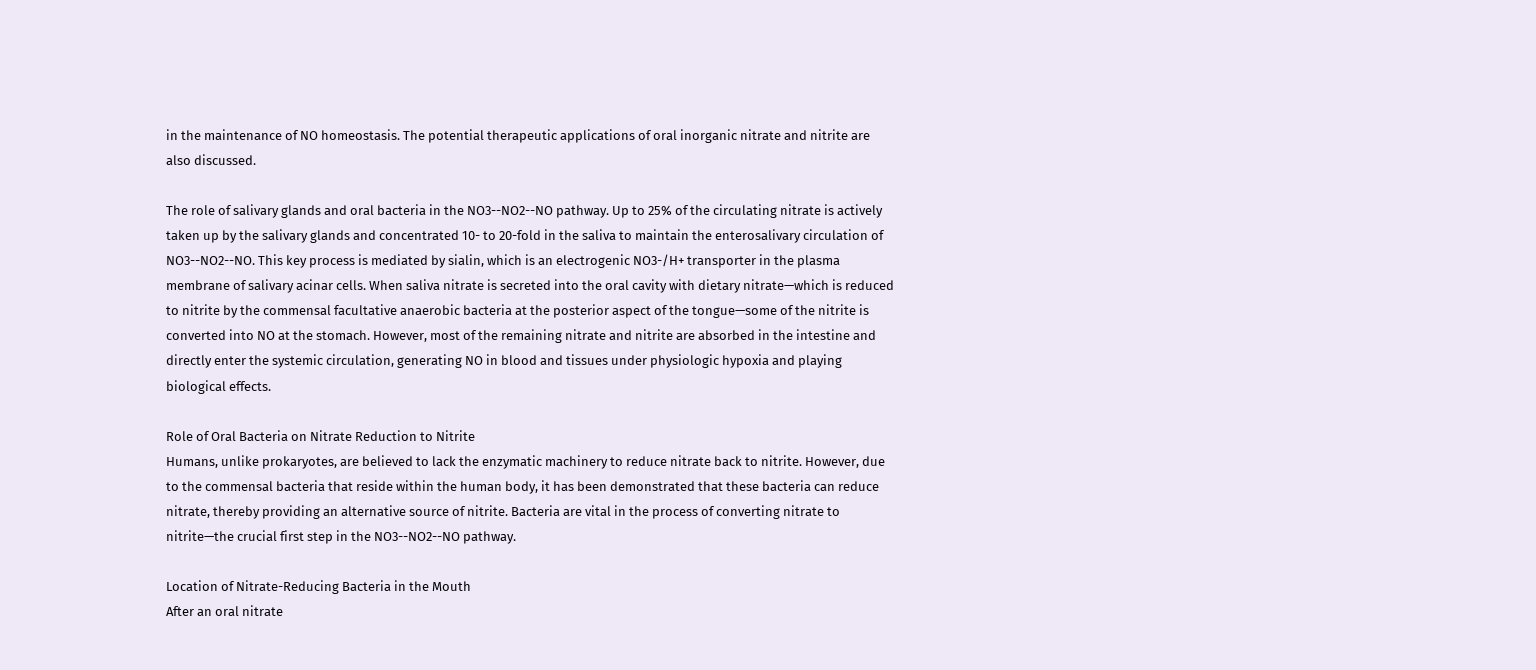in the maintenance of NO homeostasis. The potential therapeutic applications of oral inorganic nitrate and nitrite are also discussed.

The role of salivary glands and oral bacteria in the NO3--NO2--NO pathway. Up to 25% of the circulating nitrate is actively taken up by the salivary glands and concentrated 10- to 20-fold in the saliva to maintain the enterosalivary circulation of NO3--NO2--NO. This key process is mediated by sialin, which is an electrogenic NO3-/H+ transporter in the plasma membrane of salivary acinar cells. When saliva nitrate is secreted into the oral cavity with dietary nitrate—which is reduced to nitrite by the commensal facultative anaerobic bacteria at the posterior aspect of the tongue—some of the nitrite is converted into NO at the stomach. However, most of the remaining nitrate and nitrite are absorbed in the intestine and directly enter the systemic circulation, generating NO in blood and tissues under physiologic hypoxia and playing biological effects.

Role of Oral Bacteria on Nitrate Reduction to Nitrite
Humans, unlike prokaryotes, are believed to lack the enzymatic machinery to reduce nitrate back to nitrite. However, due to the commensal bacteria that reside within the human body, it has been demonstrated that these bacteria can reduce nitrate, thereby providing an alternative source of nitrite. Bacteria are vital in the process of converting nitrate to nitrite—the crucial first step in the NO3--NO2--NO pathway.

Location of Nitrate-Reducing Bacteria in the Mouth
After an oral nitrate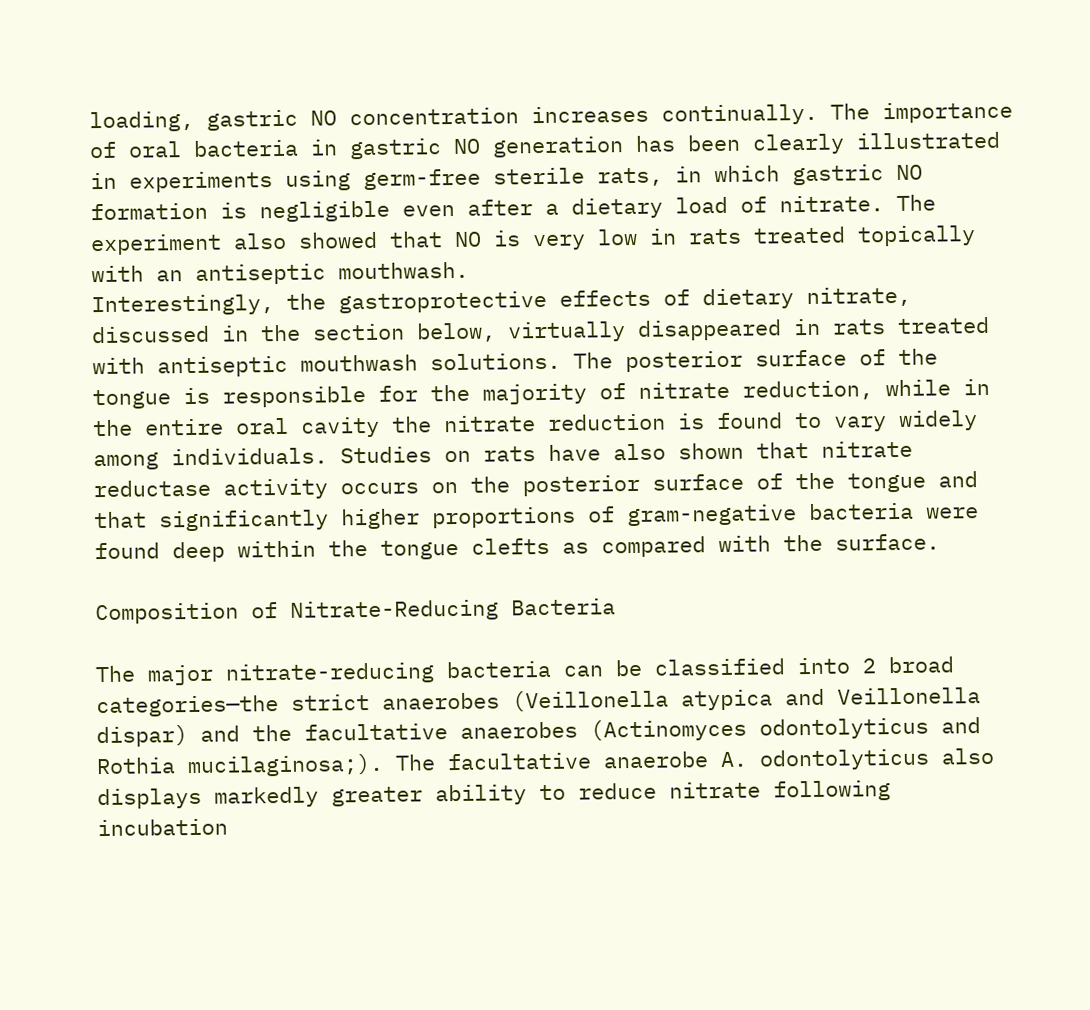loading, gastric NO concentration increases continually. The importance of oral bacteria in gastric NO generation has been clearly illustrated in experiments using germ-free sterile rats, in which gastric NO formation is negligible even after a dietary load of nitrate. The experiment also showed that NO is very low in rats treated topically with an antiseptic mouthwash.
Interestingly, the gastroprotective effects of dietary nitrate, discussed in the section below, virtually disappeared in rats treated with antiseptic mouthwash solutions. The posterior surface of the tongue is responsible for the majority of nitrate reduction, while in the entire oral cavity the nitrate reduction is found to vary widely among individuals. Studies on rats have also shown that nitrate reductase activity occurs on the posterior surface of the tongue and that significantly higher proportions of gram-negative bacteria were found deep within the tongue clefts as compared with the surface.

Composition of Nitrate-Reducing Bacteria

The major nitrate-reducing bacteria can be classified into 2 broad categories—the strict anaerobes (Veillonella atypica and Veillonella dispar) and the facultative anaerobes (Actinomyces odontolyticus and Rothia mucilaginosa;). The facultative anaerobe A. odontolyticus also displays markedly greater ability to reduce nitrate following incubation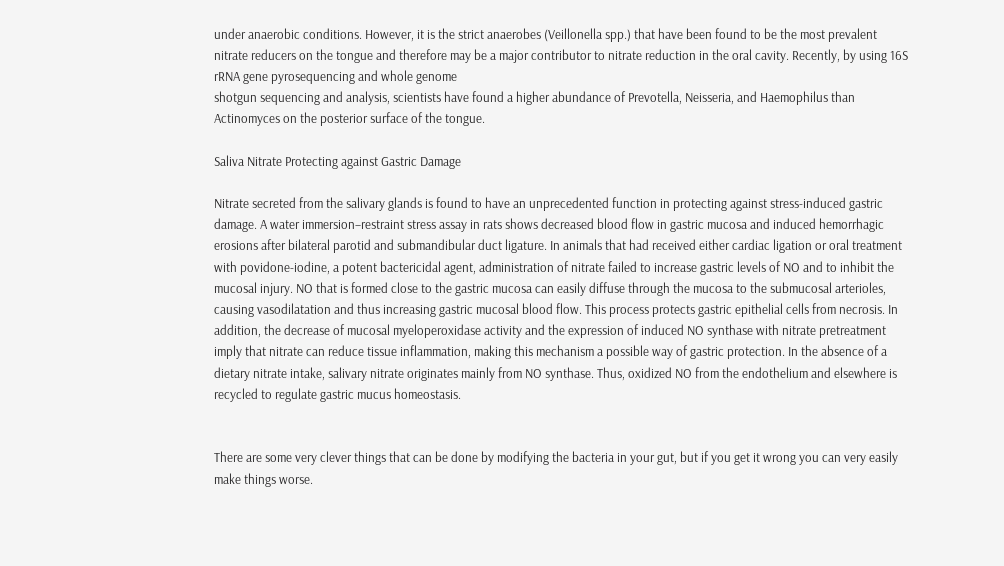under anaerobic conditions. However, it is the strict anaerobes (Veillonella spp.) that have been found to be the most prevalent nitrate reducers on the tongue and therefore may be a major contributor to nitrate reduction in the oral cavity. Recently, by using 16S rRNA gene pyrosequencing and whole genome
shotgun sequencing and analysis, scientists have found a higher abundance of Prevotella, Neisseria, and Haemophilus than Actinomyces on the posterior surface of the tongue.

Saliva Nitrate Protecting against Gastric Damage

Nitrate secreted from the salivary glands is found to have an unprecedented function in protecting against stress-induced gastric damage. A water immersion–restraint stress assay in rats shows decreased blood flow in gastric mucosa and induced hemorrhagic erosions after bilateral parotid and submandibular duct ligature. In animals that had received either cardiac ligation or oral treatment with povidone-iodine, a potent bactericidal agent, administration of nitrate failed to increase gastric levels of NO and to inhibit the mucosal injury. NO that is formed close to the gastric mucosa can easily diffuse through the mucosa to the submucosal arterioles, causing vasodilatation and thus increasing gastric mucosal blood flow. This process protects gastric epithelial cells from necrosis. In addition, the decrease of mucosal myeloperoxidase activity and the expression of induced NO synthase with nitrate pretreatment imply that nitrate can reduce tissue inflammation, making this mechanism a possible way of gastric protection. In the absence of a dietary nitrate intake, salivary nitrate originates mainly from NO synthase. Thus, oxidized NO from the endothelium and elsewhere is recycled to regulate gastric mucus homeostasis.


There are some very clever things that can be done by modifying the bacteria in your gut, but if you get it wrong you can very easily make things worse.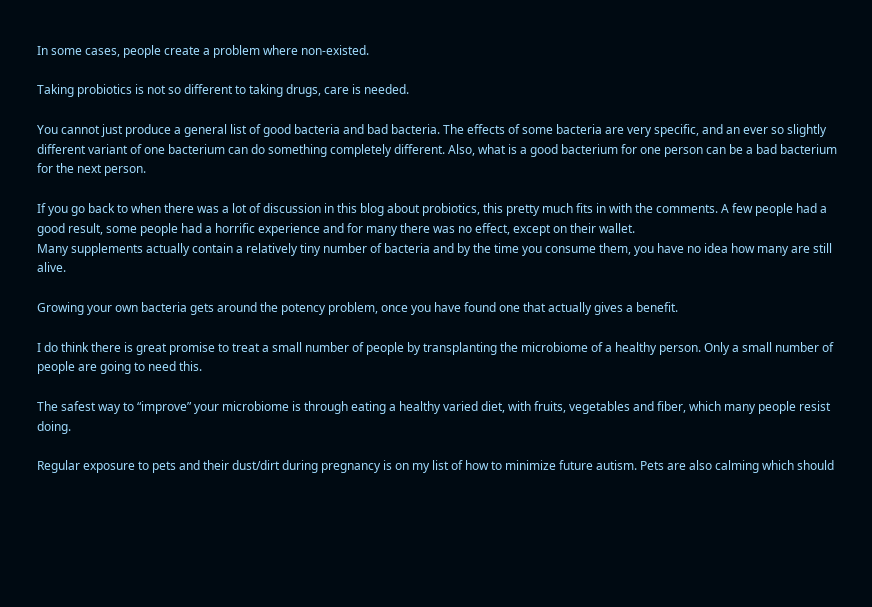In some cases, people create a problem where non-existed.

Taking probiotics is not so different to taking drugs, care is needed.

You cannot just produce a general list of good bacteria and bad bacteria. The effects of some bacteria are very specific, and an ever so slightly different variant of one bacterium can do something completely different. Also, what is a good bacterium for one person can be a bad bacterium for the next person.

If you go back to when there was a lot of discussion in this blog about probiotics, this pretty much fits in with the comments. A few people had a good result, some people had a horrific experience and for many there was no effect, except on their wallet.
Many supplements actually contain a relatively tiny number of bacteria and by the time you consume them, you have no idea how many are still alive.

Growing your own bacteria gets around the potency problem, once you have found one that actually gives a benefit.

I do think there is great promise to treat a small number of people by transplanting the microbiome of a healthy person. Only a small number of people are going to need this.

The safest way to “improve” your microbiome is through eating a healthy varied diet, with fruits, vegetables and fiber, which many people resist doing.

Regular exposure to pets and their dust/dirt during pregnancy is on my list of how to minimize future autism. Pets are also calming which should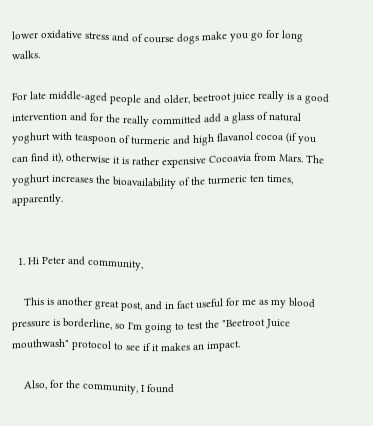lower oxidative stress and of course dogs make you go for long walks.

For late middle-aged people and older, beetroot juice really is a good intervention and for the really committed add a glass of natural yoghurt with teaspoon of turmeric and high flavanol cocoa (if you can find it), otherwise it is rather expensive Cocoavia from Mars. The yoghurt increases the bioavailability of the turmeric ten times, apparently.


  1. Hi Peter and community,

    This is another great post, and in fact useful for me as my blood pressure is borderline, so I'm going to test the "Beetroot Juice mouthwash" protocol to see if it makes an impact.

    Also, for the community, I found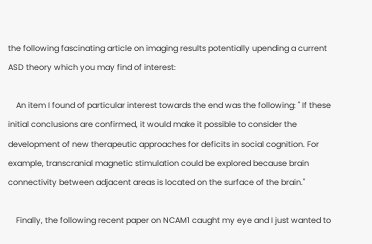the following fascinating article on imaging results potentially upending a current ASD theory which you may find of interest:

    An item I found of particular interest towards the end was the following: " If these initial conclusions are confirmed, it would make it possible to consider the development of new therapeutic approaches for deficits in social cognition. For example, transcranial magnetic stimulation could be explored because brain connectivity between adjacent areas is located on the surface of the brain."

    Finally, the following recent paper on NCAM1 caught my eye and I just wanted to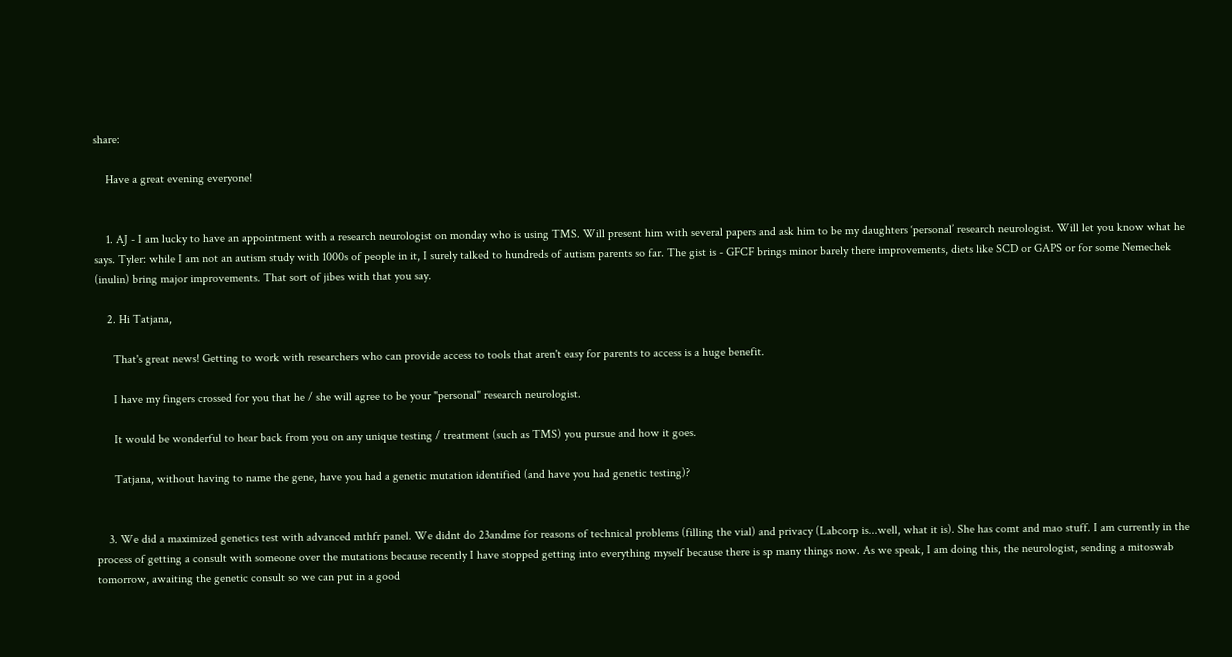share:

    Have a great evening everyone!


    1. AJ - I am lucky to have an appointment with a research neurologist on monday who is using TMS. Will present him with several papers and ask him to be my daughters ‘personal’ research neurologist. Will let you know what he says. Tyler: while I am not an autism study with 1000s of people in it, I surely talked to hundreds of autism parents so far. The gist is - GFCF brings minor barely there improvements, diets like SCD or GAPS or for some Nemechek (inulin) bring major improvements. That sort of jibes with that you say.

    2. Hi Tatjana,

      That's great news! Getting to work with researchers who can provide access to tools that aren't easy for parents to access is a huge benefit.

      I have my fingers crossed for you that he / she will agree to be your "personal" research neurologist.

      It would be wonderful to hear back from you on any unique testing / treatment (such as TMS) you pursue and how it goes.

      Tatjana, without having to name the gene, have you had a genetic mutation identified (and have you had genetic testing)?


    3. We did a maximized genetics test with advanced mthfr panel. We didnt do 23andme for reasons of technical problems (filling the vial) and privacy (Labcorp is...well, what it is). She has comt and mao stuff. I am currently in the process of getting a consult with someone over the mutations because recently I have stopped getting into everything myself because there is sp many things now. As we speak, I am doing this, the neurologist, sending a mitoswab tomorrow, awaiting the genetic consult so we can put in a good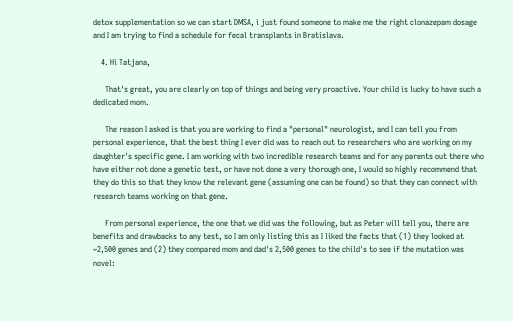detox supplementation so we can start DMSA, i just found someone to make me the right clonazepam dosage and I am trying to find a schedule for fecal transplants in Bratislava.

    4. Hi Tatjana,

      That's great, you are clearly on top of things and being very proactive. Your child is lucky to have such a dedicated mom.

      The reason I asked is that you are working to find a "personal" neurologist, and I can tell you from personal experience, that the best thing I ever did was to reach out to researchers who are working on my daughter's specific gene. I am working with two incredible research teams and for any parents out there who have either not done a genetic test, or have not done a very thorough one, I would so highly recommend that they do this so that they know the relevant gene (assuming one can be found) so that they can connect with research teams working on that gene.

      From personal experience, the one that we did was the following, but as Peter will tell you, there are benefits and drawbacks to any test, so I am only listing this as I liked the facts that (1) they looked at ~2,500 genes and (2) they compared mom and dad's 2,500 genes to the child's to see if the mutation was novel: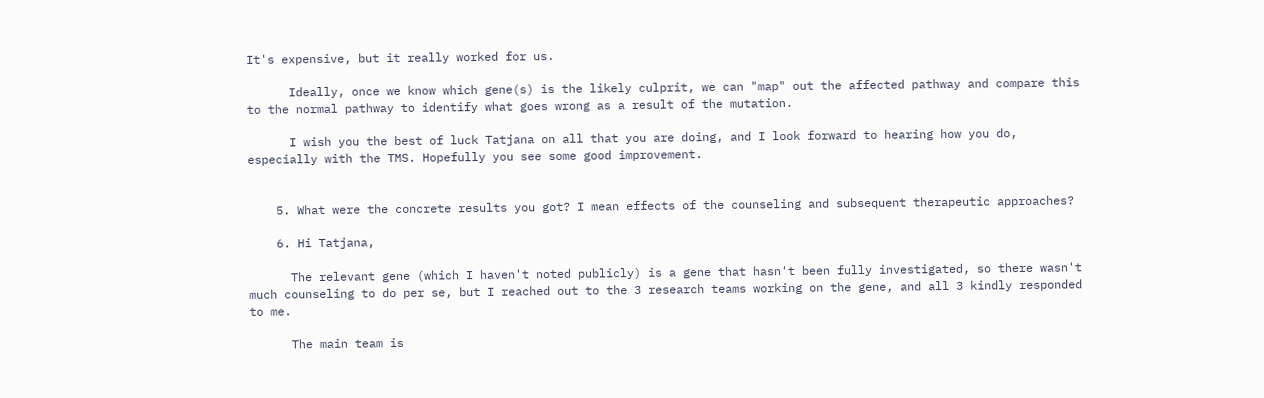It's expensive, but it really worked for us.

      Ideally, once we know which gene(s) is the likely culprit, we can "map" out the affected pathway and compare this to the normal pathway to identify what goes wrong as a result of the mutation.

      I wish you the best of luck Tatjana on all that you are doing, and I look forward to hearing how you do, especially with the TMS. Hopefully you see some good improvement.


    5. What were the concrete results you got? I mean effects of the counseling and subsequent therapeutic approaches?

    6. Hi Tatjana,

      The relevant gene (which I haven't noted publicly) is a gene that hasn't been fully investigated, so there wasn't much counseling to do per se, but I reached out to the 3 research teams working on the gene, and all 3 kindly responded to me.

      The main team is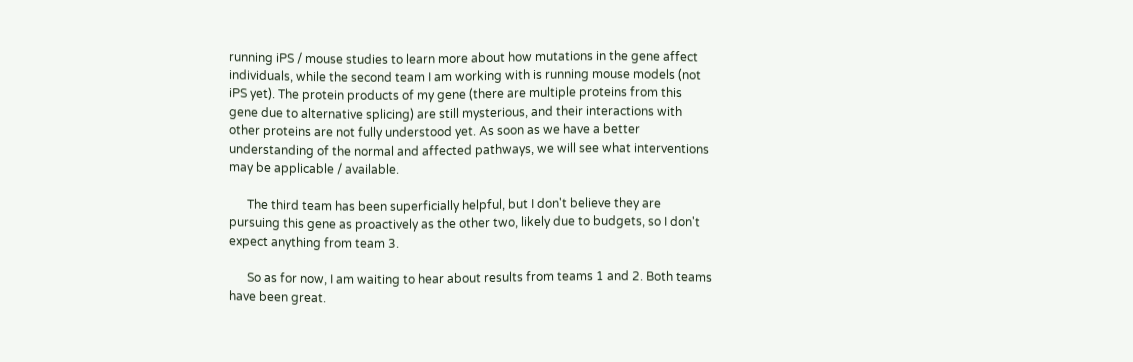running iPS / mouse studies to learn more about how mutations in the gene affect individuals, while the second team I am working with is running mouse models (not iPS yet). The protein products of my gene (there are multiple proteins from this gene due to alternative splicing) are still mysterious, and their interactions with other proteins are not fully understood yet. As soon as we have a better understanding of the normal and affected pathways, we will see what interventions may be applicable / available.

      The third team has been superficially helpful, but I don't believe they are pursuing this gene as proactively as the other two, likely due to budgets, so I don't expect anything from team 3.

      So as for now, I am waiting to hear about results from teams 1 and 2. Both teams have been great.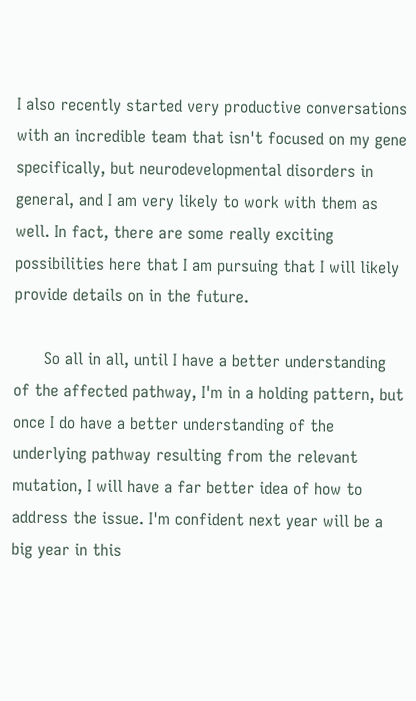I also recently started very productive conversations with an incredible team that isn't focused on my gene specifically, but neurodevelopmental disorders in general, and I am very likely to work with them as well. In fact, there are some really exciting possibilities here that I am pursuing that I will likely provide details on in the future.

      So all in all, until I have a better understanding of the affected pathway, I'm in a holding pattern, but once I do have a better understanding of the underlying pathway resulting from the relevant mutation, I will have a far better idea of how to address the issue. I'm confident next year will be a big year in this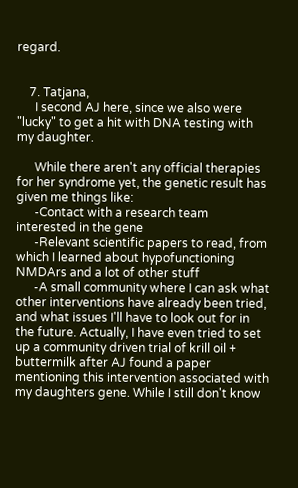regard.


    7. Tatjana,
      I second AJ here, since we also were "lucky" to get a hit with DNA testing with my daughter.

      While there aren't any official therapies for her syndrome yet, the genetic result has given me things like:
      -Contact with a research team interested in the gene
      -Relevant scientific papers to read, from which I learned about hypofunctioning NMDArs and a lot of other stuff
      -A small community where I can ask what other interventions have already been tried, and what issues I'll have to look out for in the future. Actually, I have even tried to set up a community driven trial of krill oil + buttermilk after AJ found a paper mentioning this intervention associated with my daughters gene. While I still don't know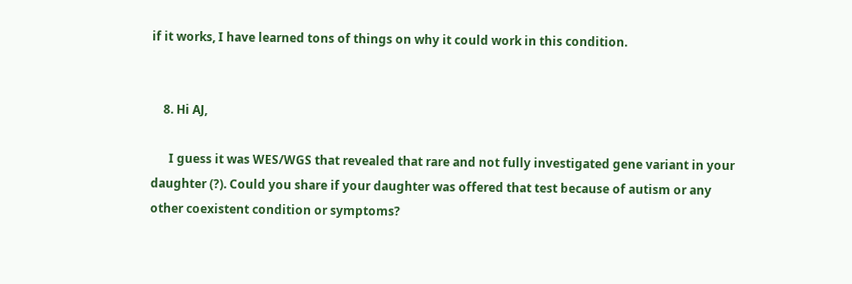if it works, I have learned tons of things on why it could work in this condition.


    8. Hi AJ,

      I guess it was WES/WGS that revealed that rare and not fully investigated gene variant in your daughter (?). Could you share if your daughter was offered that test because of autism or any other coexistent condition or symptoms?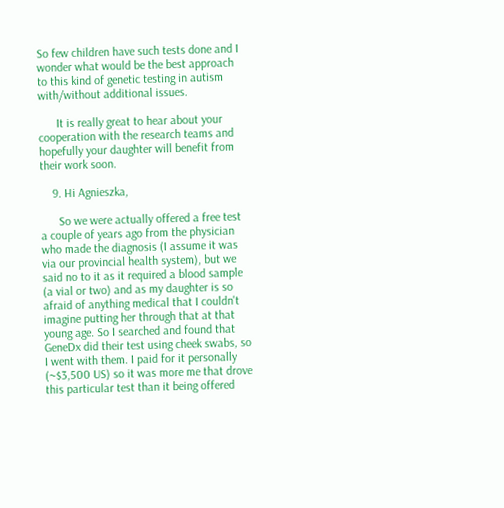So few children have such tests done and I wonder what would be the best approach to this kind of genetic testing in autism with/without additional issues.

      It is really great to hear about your cooperation with the research teams and hopefully your daughter will benefit from their work soon.

    9. Hi Agnieszka,

      So we were actually offered a free test a couple of years ago from the physician who made the diagnosis (I assume it was via our provincial health system), but we said no to it as it required a blood sample (a vial or two) and as my daughter is so afraid of anything medical that I couldn't imagine putting her through that at that young age. So I searched and found that GeneDx did their test using cheek swabs, so I went with them. I paid for it personally (~$3,500 US) so it was more me that drove this particular test than it being offered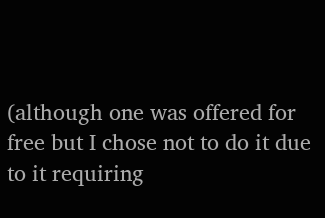(although one was offered for free but I chose not to do it due to it requiring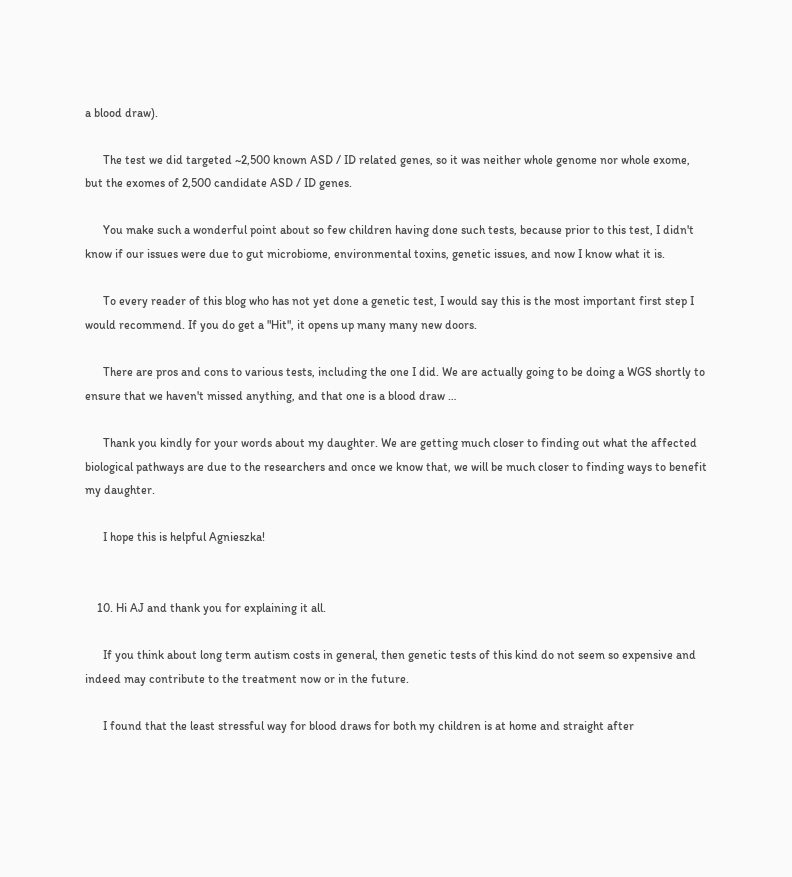a blood draw).

      The test we did targeted ~2,500 known ASD / ID related genes, so it was neither whole genome nor whole exome, but the exomes of 2,500 candidate ASD / ID genes.

      You make such a wonderful point about so few children having done such tests, because prior to this test, I didn't know if our issues were due to gut microbiome, environmental toxins, genetic issues, and now I know what it is.

      To every reader of this blog who has not yet done a genetic test, I would say this is the most important first step I would recommend. If you do get a "Hit", it opens up many many new doors.

      There are pros and cons to various tests, including the one I did. We are actually going to be doing a WGS shortly to ensure that we haven't missed anything, and that one is a blood draw …

      Thank you kindly for your words about my daughter. We are getting much closer to finding out what the affected biological pathways are due to the researchers and once we know that, we will be much closer to finding ways to benefit my daughter.

      I hope this is helpful Agnieszka!


    10. Hi AJ and thank you for explaining it all.

      If you think about long term autism costs in general, then genetic tests of this kind do not seem so expensive and indeed may contribute to the treatment now or in the future.

      I found that the least stressful way for blood draws for both my children is at home and straight after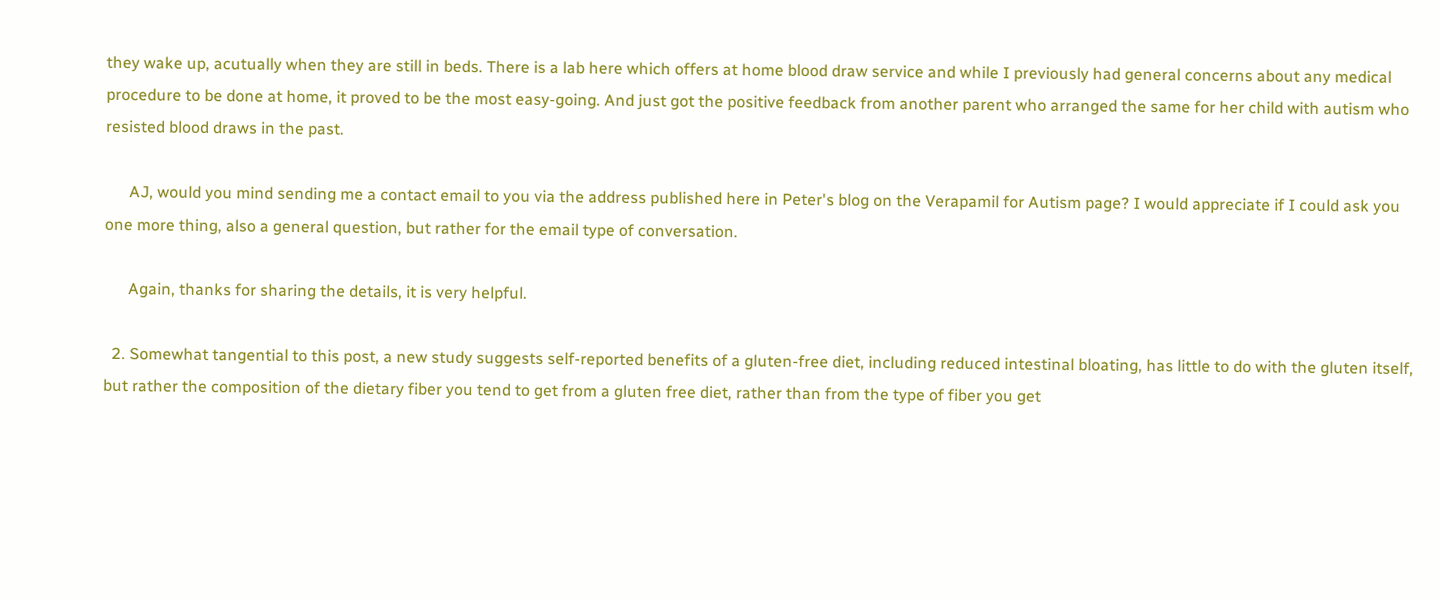they wake up, acutually when they are still in beds. There is a lab here which offers at home blood draw service and while I previously had general concerns about any medical procedure to be done at home, it proved to be the most easy-going. And just got the positive feedback from another parent who arranged the same for her child with autism who resisted blood draws in the past.

      AJ, would you mind sending me a contact email to you via the address published here in Peter's blog on the Verapamil for Autism page? I would appreciate if I could ask you one more thing, also a general question, but rather for the email type of conversation.

      Again, thanks for sharing the details, it is very helpful.

  2. Somewhat tangential to this post, a new study suggests self-reported benefits of a gluten-free diet, including reduced intestinal bloating, has little to do with the gluten itself, but rather the composition of the dietary fiber you tend to get from a gluten free diet, rather than from the type of fiber you get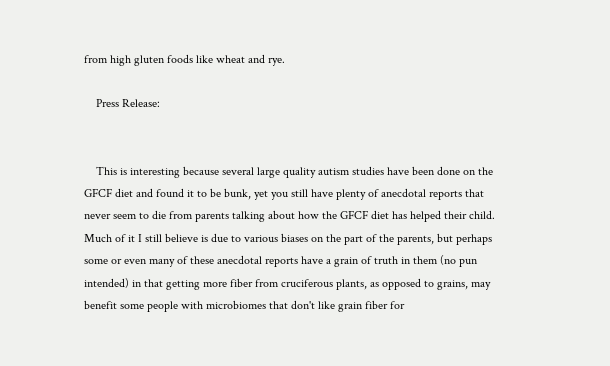from high gluten foods like wheat and rye.

    Press Release:


    This is interesting because several large quality autism studies have been done on the GFCF diet and found it to be bunk, yet you still have plenty of anecdotal reports that never seem to die from parents talking about how the GFCF diet has helped their child. Much of it I still believe is due to various biases on the part of the parents, but perhaps some or even many of these anecdotal reports have a grain of truth in them (no pun intended) in that getting more fiber from cruciferous plants, as opposed to grains, may benefit some people with microbiomes that don't like grain fiber for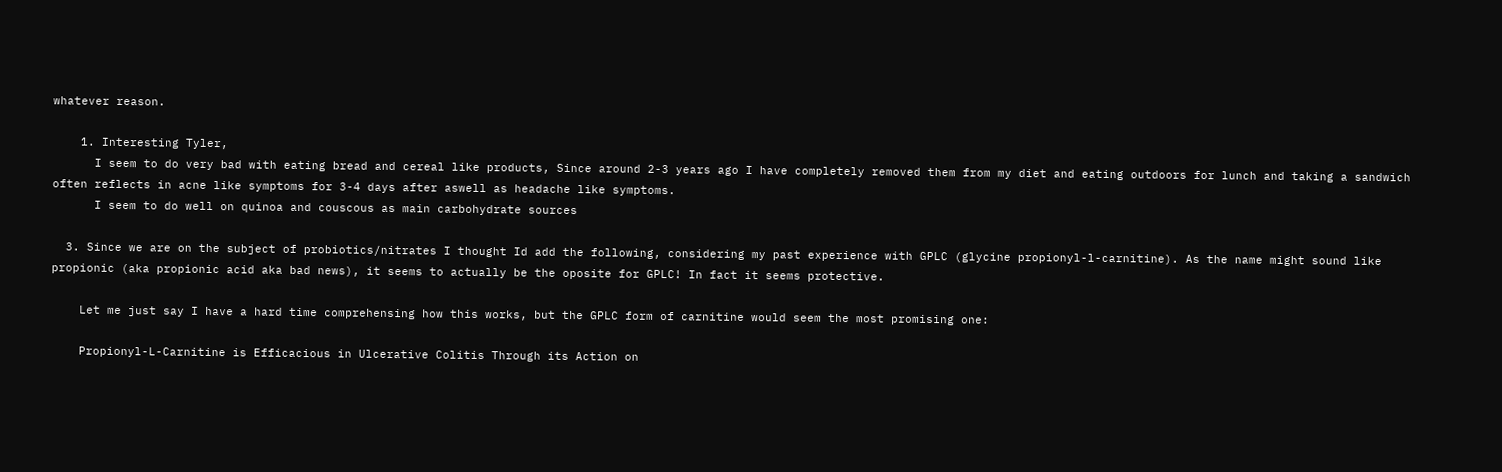whatever reason.

    1. Interesting Tyler,
      I seem to do very bad with eating bread and cereal like products, Since around 2-3 years ago I have completely removed them from my diet and eating outdoors for lunch and taking a sandwich often reflects in acne like symptoms for 3-4 days after aswell as headache like symptoms.
      I seem to do well on quinoa and couscous as main carbohydrate sources

  3. Since we are on the subject of probiotics/nitrates I thought Id add the following, considering my past experience with GPLC (glycine propionyl-l-carnitine). As the name might sound like propionic (aka propionic acid aka bad news), it seems to actually be the oposite for GPLC! In fact it seems protective.

    Let me just say I have a hard time comprehensing how this works, but the GPLC form of carnitine would seem the most promising one:

    Propionyl-L-Carnitine is Efficacious in Ulcerative Colitis Through its Action on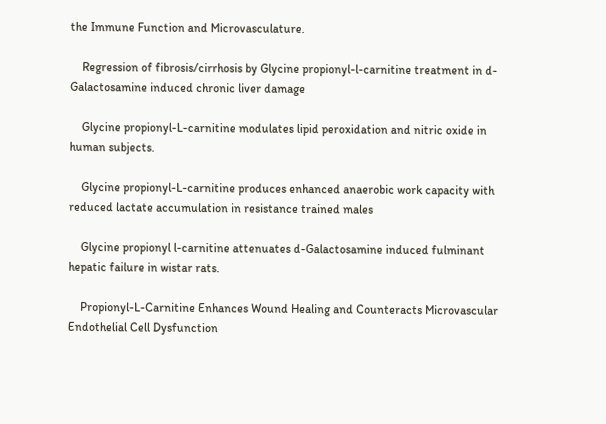the Immune Function and Microvasculature.

    Regression of fibrosis/cirrhosis by Glycine propionyl-l-carnitine treatment in d-Galactosamine induced chronic liver damage

    Glycine propionyl-L-carnitine modulates lipid peroxidation and nitric oxide in human subjects.

    Glycine propionyl-L-carnitine produces enhanced anaerobic work capacity with reduced lactate accumulation in resistance trained males

    Glycine propionyl l-carnitine attenuates d-Galactosamine induced fulminant hepatic failure in wistar rats.

    Propionyl-L-Carnitine Enhances Wound Healing and Counteracts Microvascular Endothelial Cell Dysfunction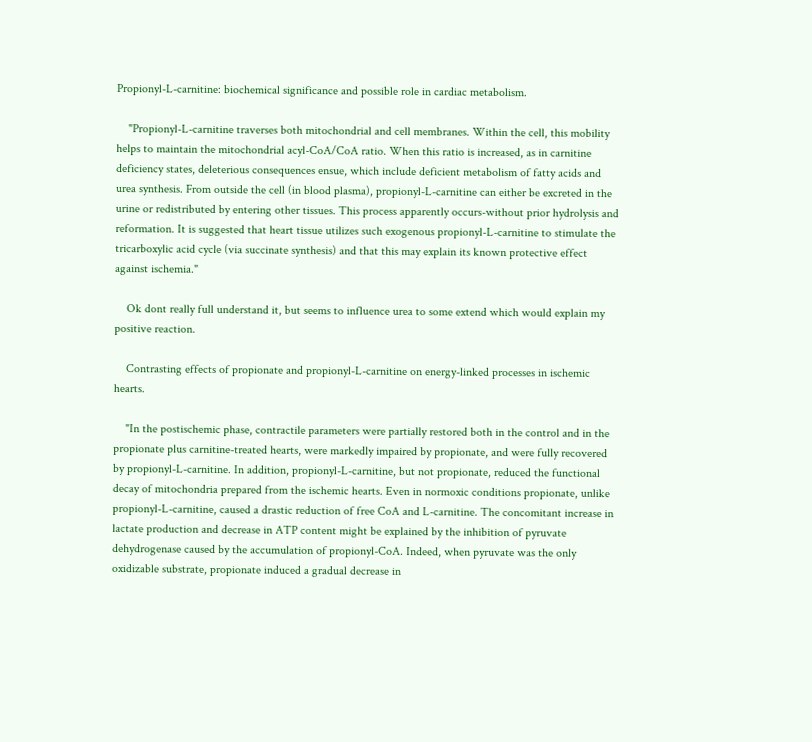Propionyl-L-carnitine: biochemical significance and possible role in cardiac metabolism.

    "Propionyl-L-carnitine traverses both mitochondrial and cell membranes. Within the cell, this mobility helps to maintain the mitochondrial acyl-CoA/CoA ratio. When this ratio is increased, as in carnitine deficiency states, deleterious consequences ensue, which include deficient metabolism of fatty acids and urea synthesis. From outside the cell (in blood plasma), propionyl-L-carnitine can either be excreted in the urine or redistributed by entering other tissues. This process apparently occurs-without prior hydrolysis and reformation. It is suggested that heart tissue utilizes such exogenous propionyl-L-carnitine to stimulate the tricarboxylic acid cycle (via succinate synthesis) and that this may explain its known protective effect against ischemia."

    Ok dont really full understand it, but seems to influence urea to some extend which would explain my positive reaction.

    Contrasting effects of propionate and propionyl-L-carnitine on energy-linked processes in ischemic hearts.

    "In the postischemic phase, contractile parameters were partially restored both in the control and in the propionate plus carnitine-treated hearts, were markedly impaired by propionate, and were fully recovered by propionyl-L-carnitine. In addition, propionyl-L-carnitine, but not propionate, reduced the functional decay of mitochondria prepared from the ischemic hearts. Even in normoxic conditions propionate, unlike propionyl-L-carnitine, caused a drastic reduction of free CoA and L-carnitine. The concomitant increase in lactate production and decrease in ATP content might be explained by the inhibition of pyruvate dehydrogenase caused by the accumulation of propionyl-CoA. Indeed, when pyruvate was the only oxidizable substrate, propionate induced a gradual decrease in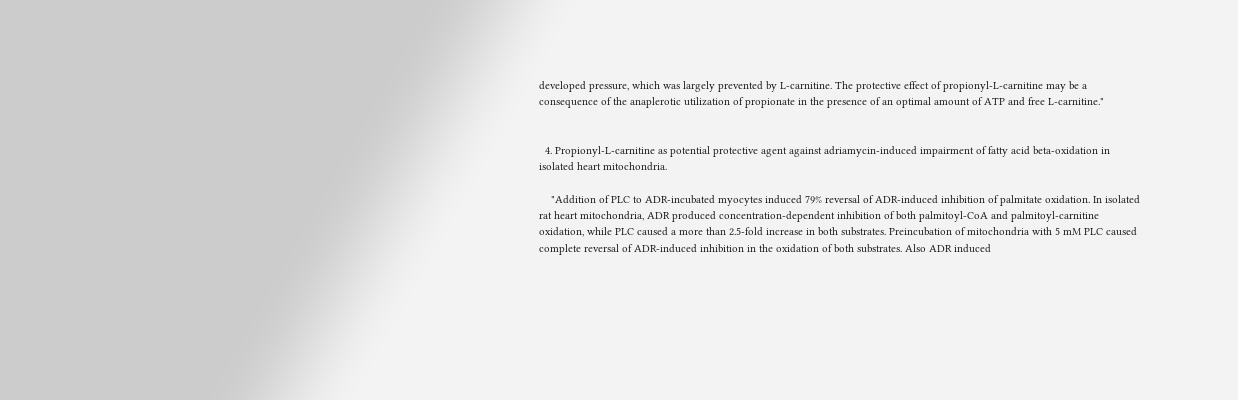developed pressure, which was largely prevented by L-carnitine. The protective effect of propionyl-L-carnitine may be a consequence of the anaplerotic utilization of propionate in the presence of an optimal amount of ATP and free L-carnitine."


  4. Propionyl-L-carnitine as potential protective agent against adriamycin-induced impairment of fatty acid beta-oxidation in isolated heart mitochondria.

    "Addition of PLC to ADR-incubated myocytes induced 79% reversal of ADR-induced inhibition of palmitate oxidation. In isolated rat heart mitochondria, ADR produced concentration-dependent inhibition of both palmitoyl-CoA and palmitoyl-carnitine oxidation, while PLC caused a more than 2.5-fold increase in both substrates. Preincubation of mitochondria with 5 mM PLC caused complete reversal of ADR-induced inhibition in the oxidation of both substrates. Also ADR induced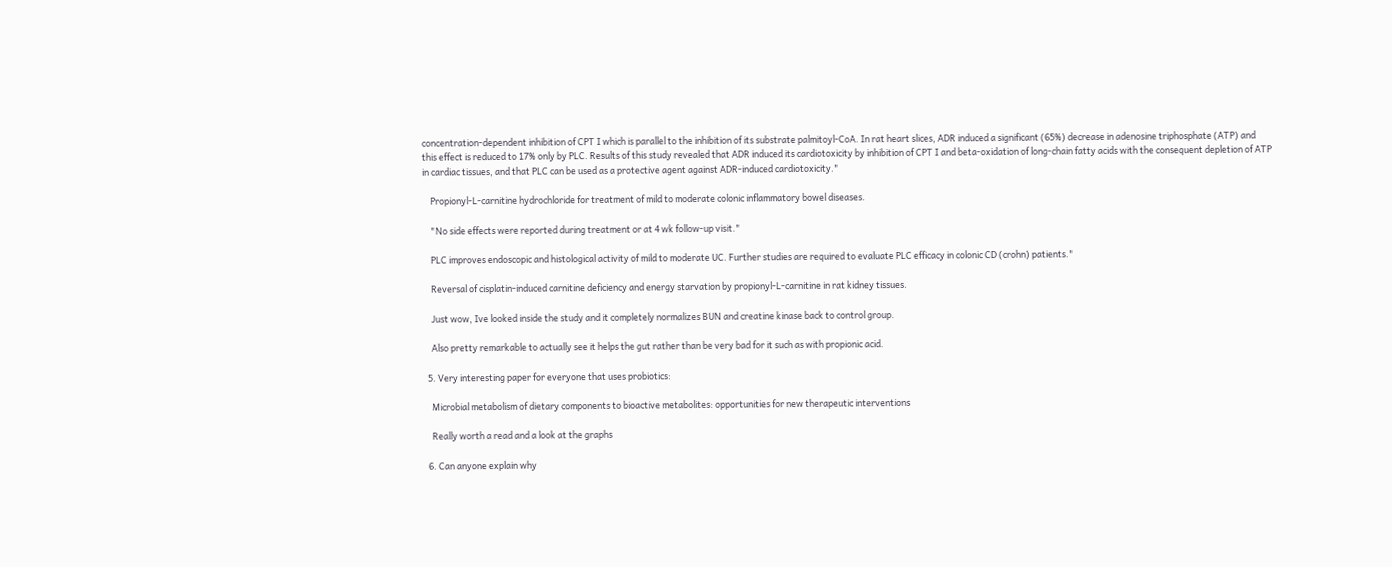concentration-dependent inhibition of CPT I which is parallel to the inhibition of its substrate palmitoyl-CoA. In rat heart slices, ADR induced a significant (65%) decrease in adenosine triphosphate (ATP) and this effect is reduced to 17% only by PLC. Results of this study revealed that ADR induced its cardiotoxicity by inhibition of CPT I and beta-oxidation of long-chain fatty acids with the consequent depletion of ATP in cardiac tissues, and that PLC can be used as a protective agent against ADR-induced cardiotoxicity."

    Propionyl-L-carnitine hydrochloride for treatment of mild to moderate colonic inflammatory bowel diseases.

    "No side effects were reported during treatment or at 4 wk follow-up visit."

    PLC improves endoscopic and histological activity of mild to moderate UC. Further studies are required to evaluate PLC efficacy in colonic CD (crohn) patients."

    Reversal of cisplatin-induced carnitine deficiency and energy starvation by propionyl-L-carnitine in rat kidney tissues.

    Just wow, Ive looked inside the study and it completely normalizes BUN and creatine kinase back to control group.

    Also pretty remarkable to actually see it helps the gut rather than be very bad for it such as with propionic acid.

  5. Very interesting paper for everyone that uses probiotics:

    Microbial metabolism of dietary components to bioactive metabolites: opportunities for new therapeutic interventions

    Really worth a read and a look at the graphs

  6. Can anyone explain why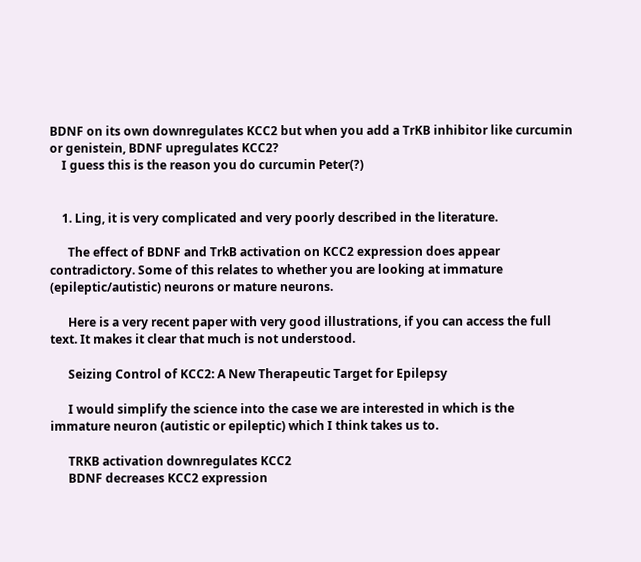BDNF on its own downregulates KCC2 but when you add a TrKB inhibitor like curcumin or genistein, BDNF upregulates KCC2?
    I guess this is the reason you do curcumin Peter(?)


    1. Ling, it is very complicated and very poorly described in the literature.

      The effect of BDNF and TrkB activation on KCC2 expression does appear contradictory. Some of this relates to whether you are looking at immature (epileptic/autistic) neurons or mature neurons.

      Here is a very recent paper with very good illustrations, if you can access the full text. It makes it clear that much is not understood.

      Seizing Control of KCC2: A New Therapeutic Target for Epilepsy

      I would simplify the science into the case we are interested in which is the immature neuron (autistic or epileptic) which I think takes us to.

      TRKB activation downregulates KCC2
      BDNF decreases KCC2 expression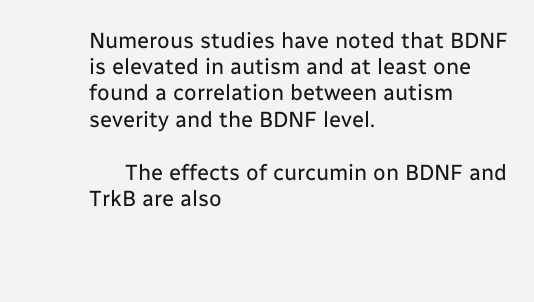Numerous studies have noted that BDNF is elevated in autism and at least one found a correlation between autism severity and the BDNF level.

      The effects of curcumin on BDNF and TrkB are also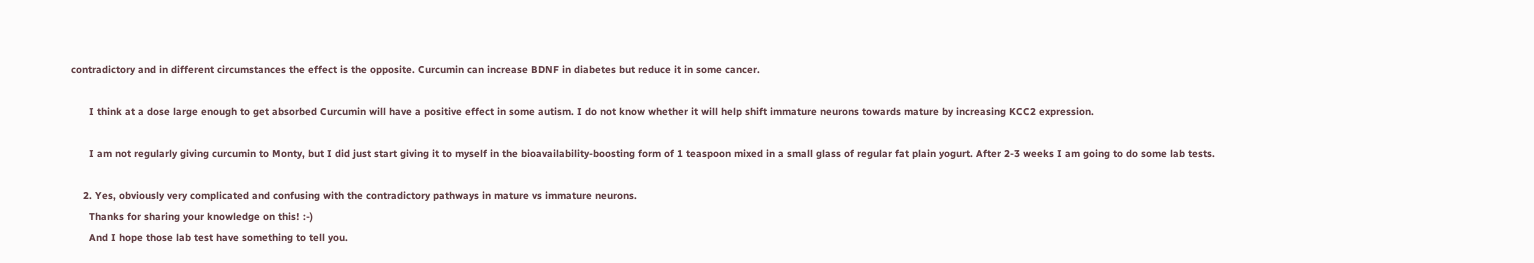contradictory and in different circumstances the effect is the opposite. Curcumin can increase BDNF in diabetes but reduce it in some cancer.

      I think at a dose large enough to get absorbed Curcumin will have a positive effect in some autism. I do not know whether it will help shift immature neurons towards mature by increasing KCC2 expression.

      I am not regularly giving curcumin to Monty, but I did just start giving it to myself in the bioavailability-boosting form of 1 teaspoon mixed in a small glass of regular fat plain yogurt. After 2-3 weeks I am going to do some lab tests.

    2. Yes, obviously very complicated and confusing with the contradictory pathways in mature vs immature neurons.
      Thanks for sharing your knowledge on this! :-)
      And I hope those lab test have something to tell you.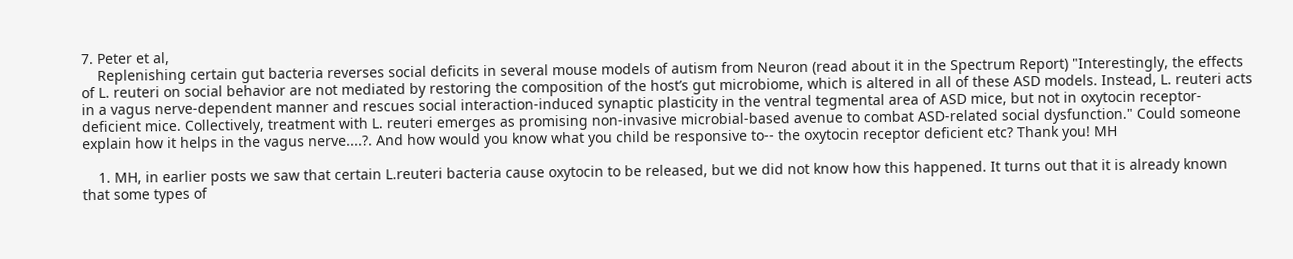7. Peter et al,
    Replenishing certain gut bacteria reverses social deficits in several mouse models of autism from Neuron (read about it in the Spectrum Report) "Interestingly, the effects of L. reuteri on social behavior are not mediated by restoring the composition of the host’s gut microbiome, which is altered in all of these ASD models. Instead, L. reuteri acts in a vagus nerve-dependent manner and rescues social interaction-induced synaptic plasticity in the ventral tegmental area of ASD mice, but not in oxytocin receptor-deficient mice. Collectively, treatment with L. reuteri emerges as promising non-invasive microbial-based avenue to combat ASD-related social dysfunction." Could someone explain how it helps in the vagus nerve....?. And how would you know what you child be responsive to-- the oxytocin receptor deficient etc? Thank you! MH

    1. MH, in earlier posts we saw that certain L.reuteri bacteria cause oxytocin to be released, but we did not know how this happened. It turns out that it is already known that some types of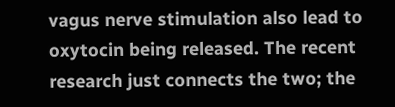vagus nerve stimulation also lead to oxytocin being released. The recent research just connects the two; the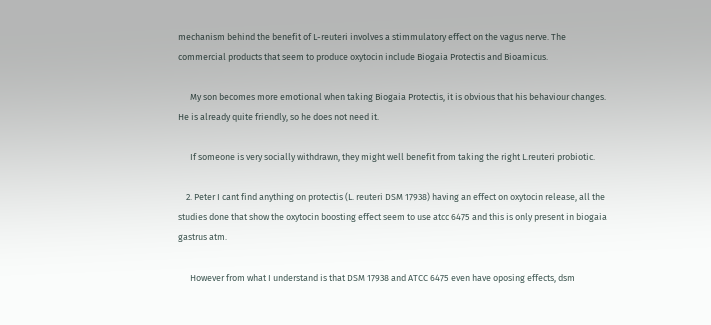mechanism behind the benefit of L-reuteri involves a stimmulatory effect on the vagus nerve. The commercial products that seem to produce oxytocin include Biogaia Protectis and Bioamicus.

      My son becomes more emotional when taking Biogaia Protectis, it is obvious that his behaviour changes. He is already quite friendly, so he does not need it.

      If someone is very socially withdrawn, they might well benefit from taking the right L.reuteri probiotic.

    2. Peter I cant find anything on protectis (L. reuteri DSM 17938) having an effect on oxytocin release, all the studies done that show the oxytocin boosting effect seem to use atcc 6475 and this is only present in biogaia gastrus atm.

      However from what I understand is that DSM 17938 and ATCC 6475 even have oposing effects, dsm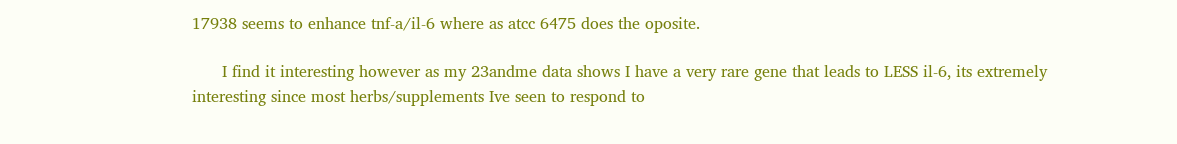17938 seems to enhance tnf-a/il-6 where as atcc 6475 does the oposite.

      I find it interesting however as my 23andme data shows I have a very rare gene that leads to LESS il-6, its extremely interesting since most herbs/supplements Ive seen to respond to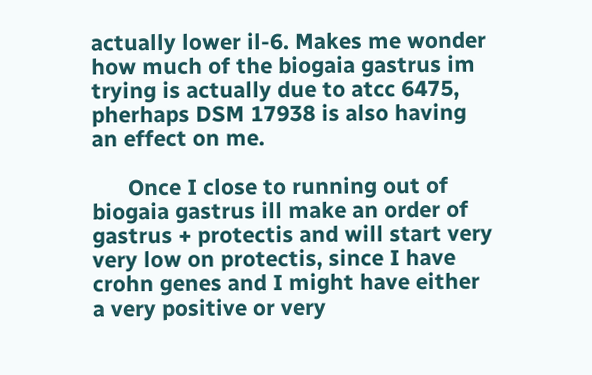actually lower il-6. Makes me wonder how much of the biogaia gastrus im trying is actually due to atcc 6475, pherhaps DSM 17938 is also having an effect on me.

      Once I close to running out of biogaia gastrus ill make an order of gastrus + protectis and will start very very low on protectis, since I have crohn genes and I might have either a very positive or very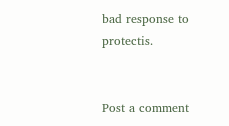bad response to protectis.


Post a comment